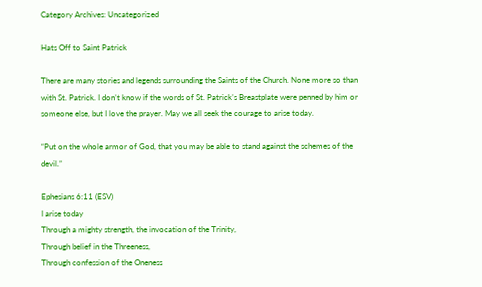Category Archives: Uncategorized

Hats Off to Saint Patrick

There are many stories and legends surrounding the Saints of the Church. None more so than with St. Patrick. I don’t know if the words of St. Patrick’s Breastplate were penned by him or someone else, but I love the prayer. May we all seek the courage to arise today.

“Put on the whole armor of God, that you may be able to stand against the schemes of the devil.”

Ephesians 6:11 (ESV)
I arise today
Through a mighty strength, the invocation of the Trinity,
Through belief in the Threeness,
Through confession of the Oneness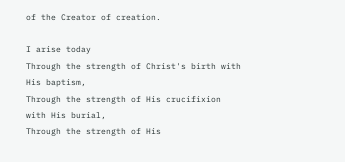of the Creator of creation.

I arise today
Through the strength of Christ's birth with His baptism,
Through the strength of His crucifixion with His burial,
Through the strength of His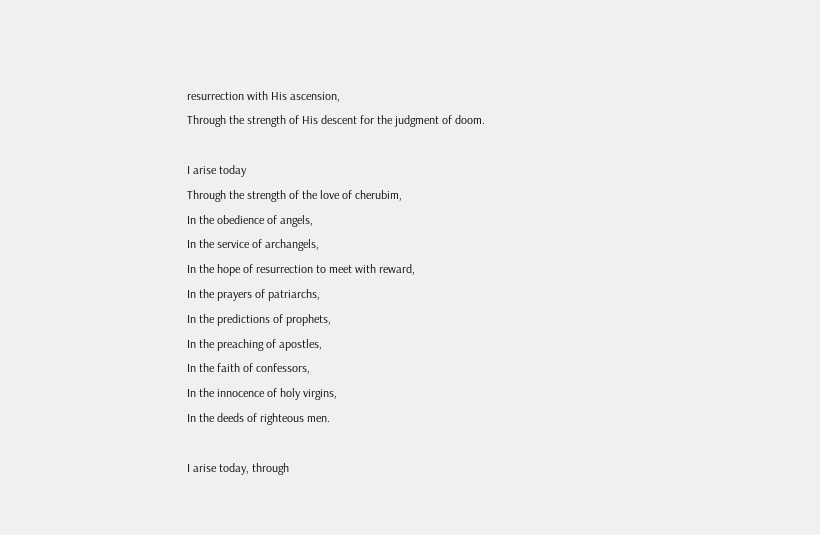resurrection with His ascension,
Through the strength of His descent for the judgment of doom.

I arise today
Through the strength of the love of cherubim,
In the obedience of angels,
In the service of archangels,
In the hope of resurrection to meet with reward,
In the prayers of patriarchs,
In the predictions of prophets,
In the preaching of apostles,
In the faith of confessors,
In the innocence of holy virgins,
In the deeds of righteous men.

I arise today, through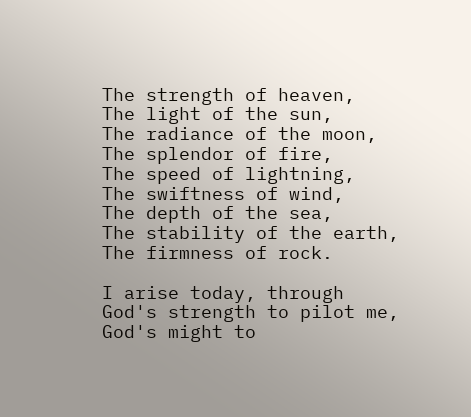The strength of heaven,
The light of the sun,
The radiance of the moon,
The splendor of fire,
The speed of lightning,
The swiftness of wind,
The depth of the sea,
The stability of the earth,
The firmness of rock.

I arise today, through
God's strength to pilot me,
God's might to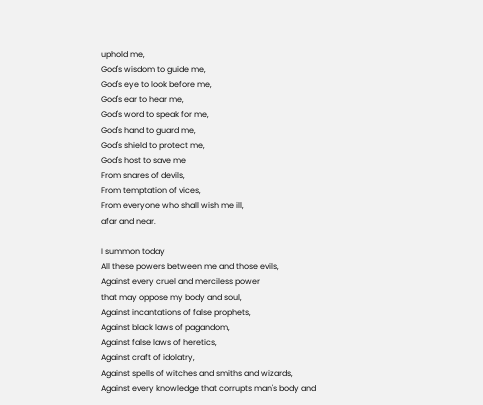uphold me,
God's wisdom to guide me,
God's eye to look before me,
God's ear to hear me,
God's word to speak for me,
God's hand to guard me,
God's shield to protect me,
God's host to save me
From snares of devils,
From temptation of vices,
From everyone who shall wish me ill,
afar and near.

I summon today
All these powers between me and those evils,
Against every cruel and merciless power
that may oppose my body and soul,
Against incantations of false prophets,
Against black laws of pagandom,
Against false laws of heretics,
Against craft of idolatry,
Against spells of witches and smiths and wizards,
Against every knowledge that corrupts man's body and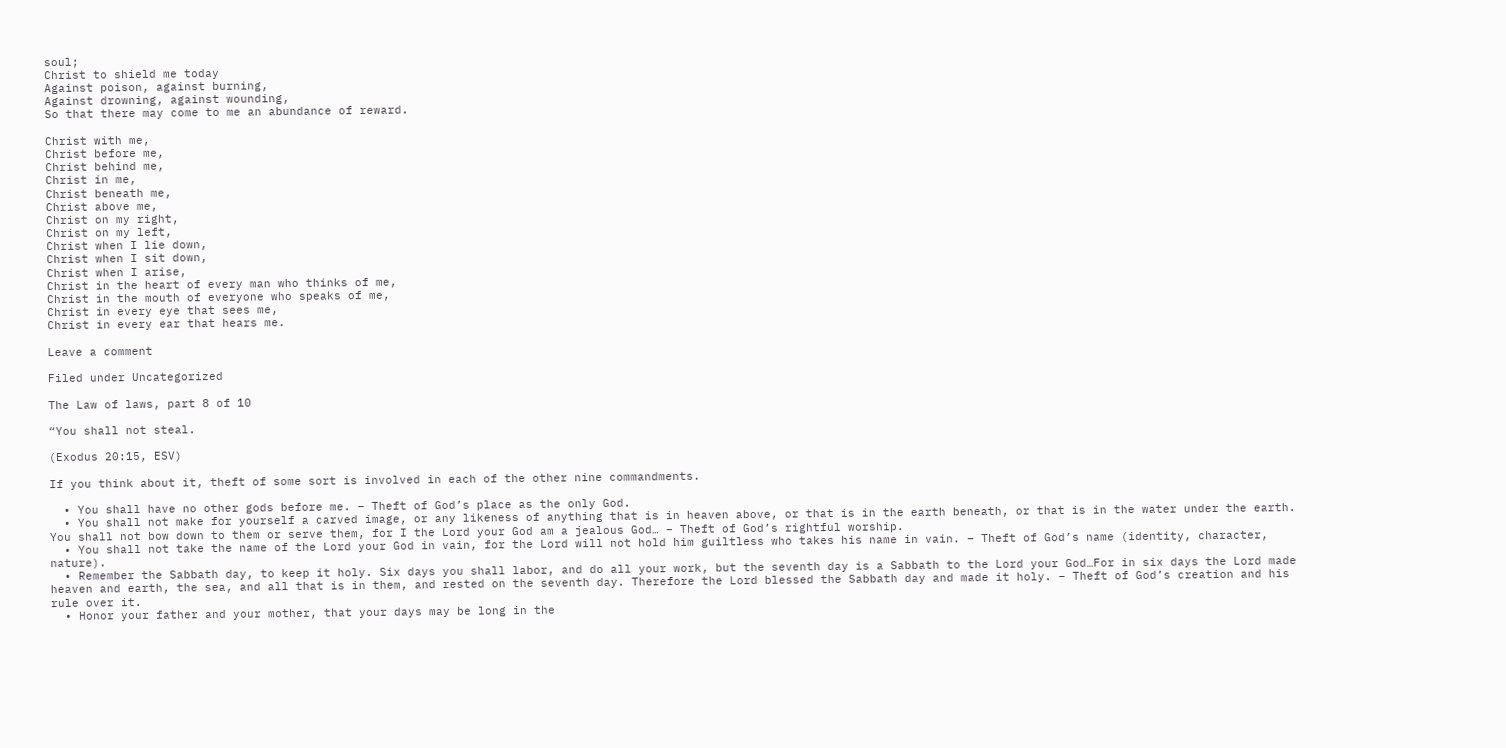soul;
Christ to shield me today
Against poison, against burning,
Against drowning, against wounding,
So that there may come to me an abundance of reward.

Christ with me,
Christ before me,
Christ behind me,
Christ in me,
Christ beneath me,
Christ above me,
Christ on my right,
Christ on my left,
Christ when I lie down,
Christ when I sit down,
Christ when I arise,
Christ in the heart of every man who thinks of me,
Christ in the mouth of everyone who speaks of me,
Christ in every eye that sees me,
Christ in every ear that hears me.

Leave a comment

Filed under Uncategorized

The Law of laws, part 8 of 10

“You shall not steal.

(Exodus 20:15, ESV)

If you think about it, theft of some sort is involved in each of the other nine commandments.

  • You shall have no other gods before me. – Theft of God’s place as the only God.
  • You shall not make for yourself a carved image, or any likeness of anything that is in heaven above, or that is in the earth beneath, or that is in the water under the earth. You shall not bow down to them or serve them, for I the Lord your God am a jealous God… – Theft of God’s rightful worship.
  • You shall not take the name of the Lord your God in vain, for the Lord will not hold him guiltless who takes his name in vain. – Theft of God’s name (identity, character, nature).
  • Remember the Sabbath day, to keep it holy. Six days you shall labor, and do all your work, but the seventh day is a Sabbath to the Lord your God…For in six days the Lord made heaven and earth, the sea, and all that is in them, and rested on the seventh day. Therefore the Lord blessed the Sabbath day and made it holy. – Theft of God’s creation and his rule over it.
  • Honor your father and your mother, that your days may be long in the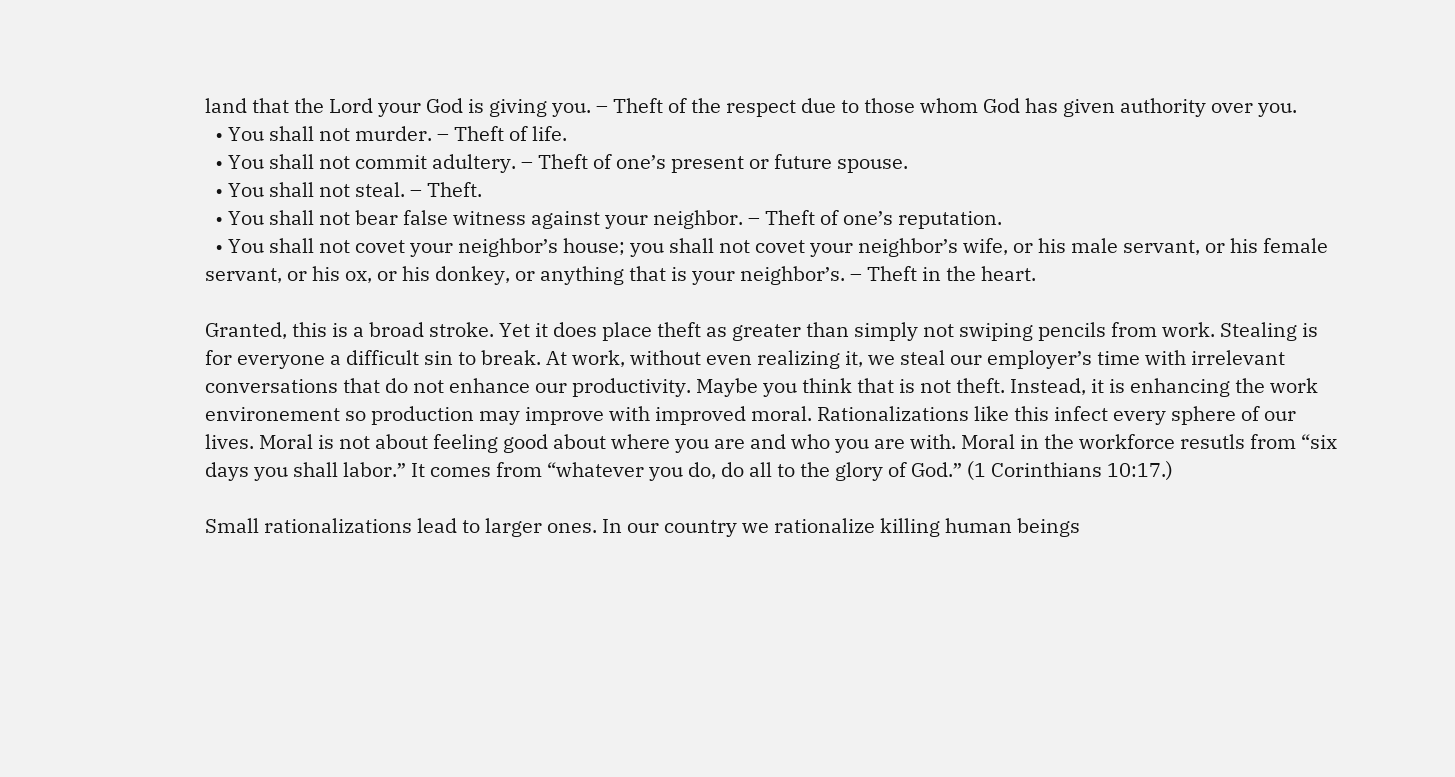land that the Lord your God is giving you. – Theft of the respect due to those whom God has given authority over you.
  • You shall not murder. – Theft of life.
  • You shall not commit adultery. – Theft of one’s present or future spouse.
  • You shall not steal. – Theft.
  • You shall not bear false witness against your neighbor. – Theft of one’s reputation.
  • You shall not covet your neighbor’s house; you shall not covet your neighbor’s wife, or his male servant, or his female servant, or his ox, or his donkey, or anything that is your neighbor’s. – Theft in the heart.

Granted, this is a broad stroke. Yet it does place theft as greater than simply not swiping pencils from work. Stealing is for everyone a difficult sin to break. At work, without even realizing it, we steal our employer’s time with irrelevant conversations that do not enhance our productivity. Maybe you think that is not theft. Instead, it is enhancing the work environement so production may improve with improved moral. Rationalizations like this infect every sphere of our lives. Moral is not about feeling good about where you are and who you are with. Moral in the workforce resutls from “six days you shall labor.” It comes from “whatever you do, do all to the glory of God.” (1 Corinthians 10:17.)

Small rationalizations lead to larger ones. In our country we rationalize killing human beings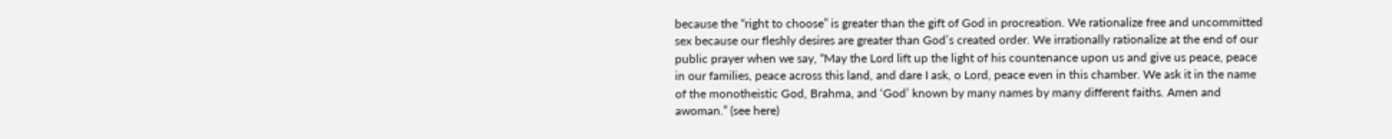because the “right to choose” is greater than the gift of God in procreation. We rationalize free and uncommitted sex because our fleshly desires are greater than God’s created order. We irrationally rationalize at the end of our public prayer when we say, “May the Lord lift up the light of his countenance upon us and give us peace, peace in our families, peace across this land, and dare I ask, o Lord, peace even in this chamber. We ask it in the name of the monotheistic God, Brahma, and ‘God’ known by many names by many different faiths. Amen and awoman.” (see here)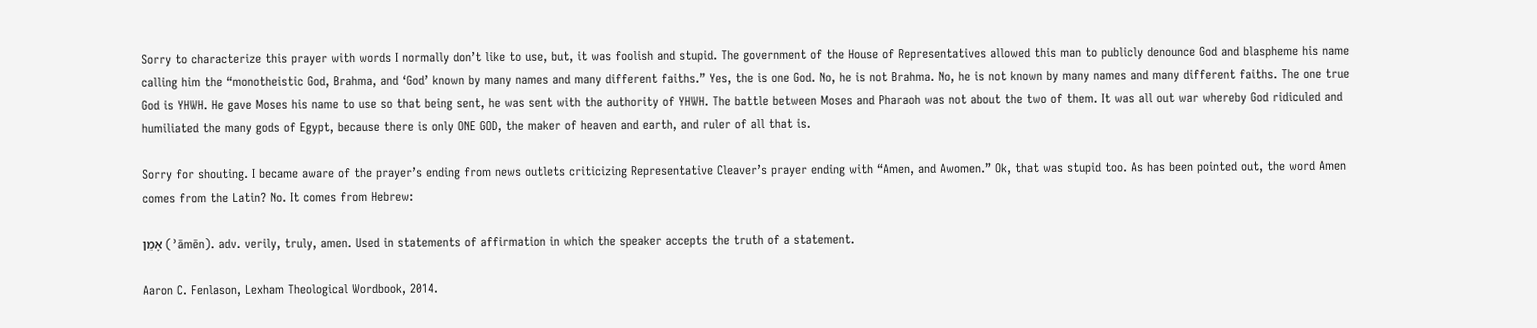Sorry to characterize this prayer with words I normally don’t like to use, but, it was foolish and stupid. The government of the House of Representatives allowed this man to publicly denounce God and blaspheme his name calling him the “monotheistic God, Brahma, and ‘God’ known by many names and many different faiths.” Yes, the is one God. No, he is not Brahma. No, he is not known by many names and many different faiths. The one true God is YHWH. He gave Moses his name to use so that being sent, he was sent with the authority of YHWH. The battle between Moses and Pharaoh was not about the two of them. It was all out war whereby God ridiculed and humiliated the many gods of Egypt, because there is only ONE GOD, the maker of heaven and earth, and ruler of all that is.

Sorry for shouting. I became aware of the prayer’s ending from news outlets criticizing Representative Cleaver’s prayer ending with “Amen, and Awomen.” Ok, that was stupid too. As has been pointed out, the word Amen comes from the Latin? No. It comes from Hebrew:

אָמֵן (ʾāmēn). adv. verily, truly, amen. Used in statements of affirmation in which the speaker accepts the truth of a statement.

Aaron C. Fenlason, Lexham Theological Wordbook, 2014.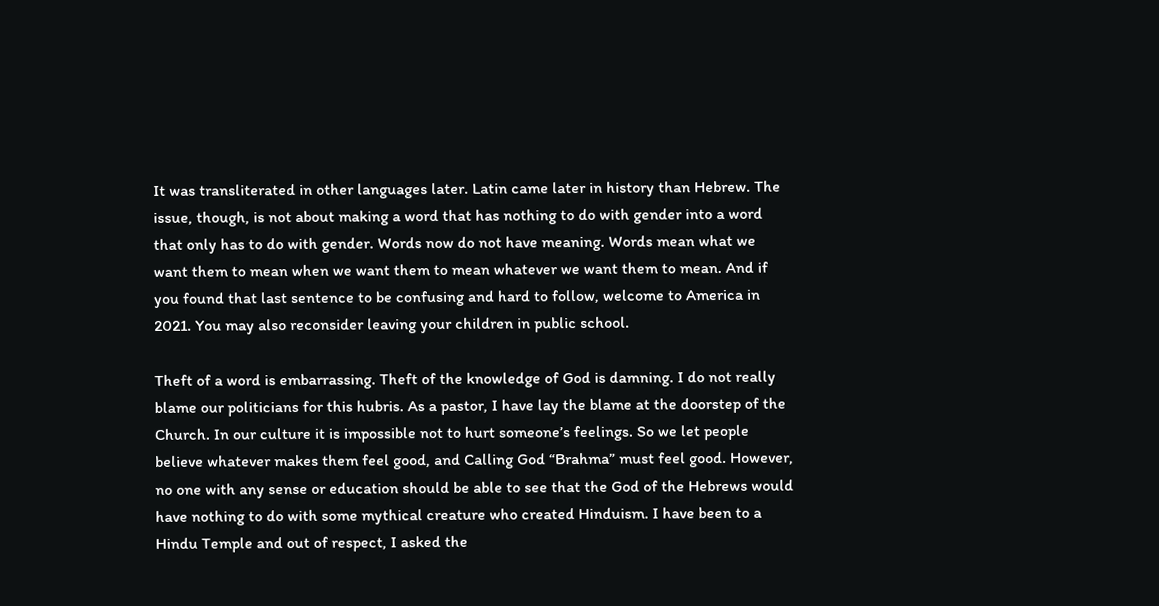It was transliterated in other languages later. Latin came later in history than Hebrew. The issue, though, is not about making a word that has nothing to do with gender into a word that only has to do with gender. Words now do not have meaning. Words mean what we want them to mean when we want them to mean whatever we want them to mean. And if you found that last sentence to be confusing and hard to follow, welcome to America in 2021. You may also reconsider leaving your children in public school.

Theft of a word is embarrassing. Theft of the knowledge of God is damning. I do not really blame our politicians for this hubris. As a pastor, I have lay the blame at the doorstep of the Church. In our culture it is impossible not to hurt someone’s feelings. So we let people believe whatever makes them feel good, and Calling God “Brahma” must feel good. However, no one with any sense or education should be able to see that the God of the Hebrews would have nothing to do with some mythical creature who created Hinduism. I have been to a Hindu Temple and out of respect, I asked the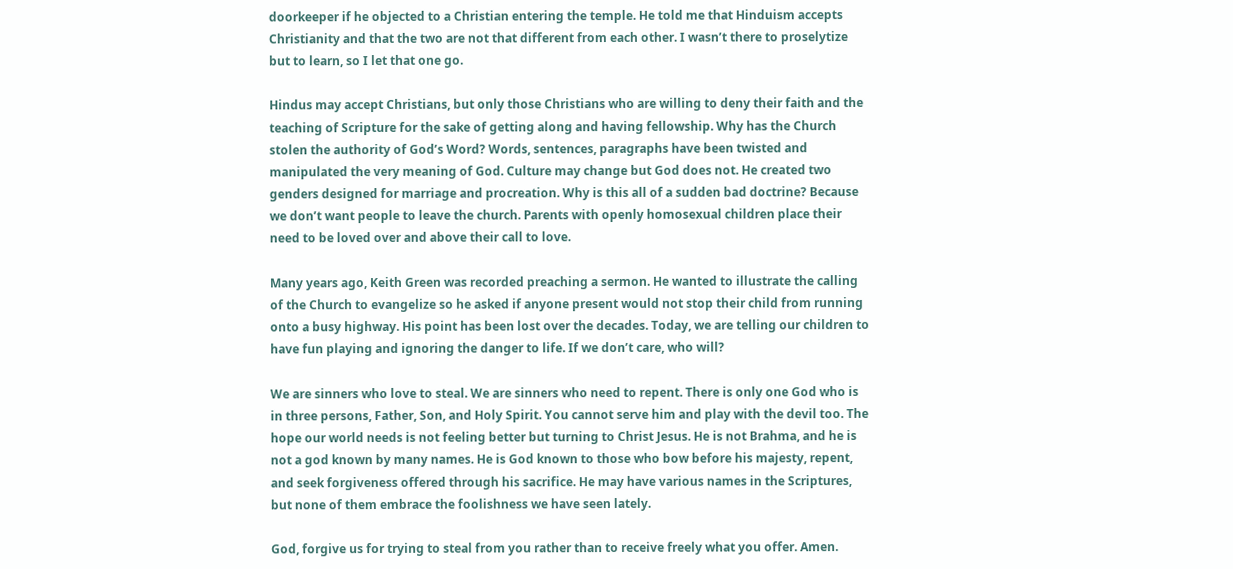doorkeeper if he objected to a Christian entering the temple. He told me that Hinduism accepts Christianity and that the two are not that different from each other. I wasn’t there to proselytize but to learn, so I let that one go.

Hindus may accept Christians, but only those Christians who are willing to deny their faith and the teaching of Scripture for the sake of getting along and having fellowship. Why has the Church stolen the authority of God’s Word? Words, sentences, paragraphs have been twisted and manipulated the very meaning of God. Culture may change but God does not. He created two genders designed for marriage and procreation. Why is this all of a sudden bad doctrine? Because we don’t want people to leave the church. Parents with openly homosexual children place their need to be loved over and above their call to love.

Many years ago, Keith Green was recorded preaching a sermon. He wanted to illustrate the calling of the Church to evangelize so he asked if anyone present would not stop their child from running onto a busy highway. His point has been lost over the decades. Today, we are telling our children to have fun playing and ignoring the danger to life. If we don’t care, who will?

We are sinners who love to steal. We are sinners who need to repent. There is only one God who is in three persons, Father, Son, and Holy Spirit. You cannot serve him and play with the devil too. The hope our world needs is not feeling better but turning to Christ Jesus. He is not Brahma, and he is not a god known by many names. He is God known to those who bow before his majesty, repent, and seek forgiveness offered through his sacrifice. He may have various names in the Scriptures, but none of them embrace the foolishness we have seen lately.

God, forgive us for trying to steal from you rather than to receive freely what you offer. Amen.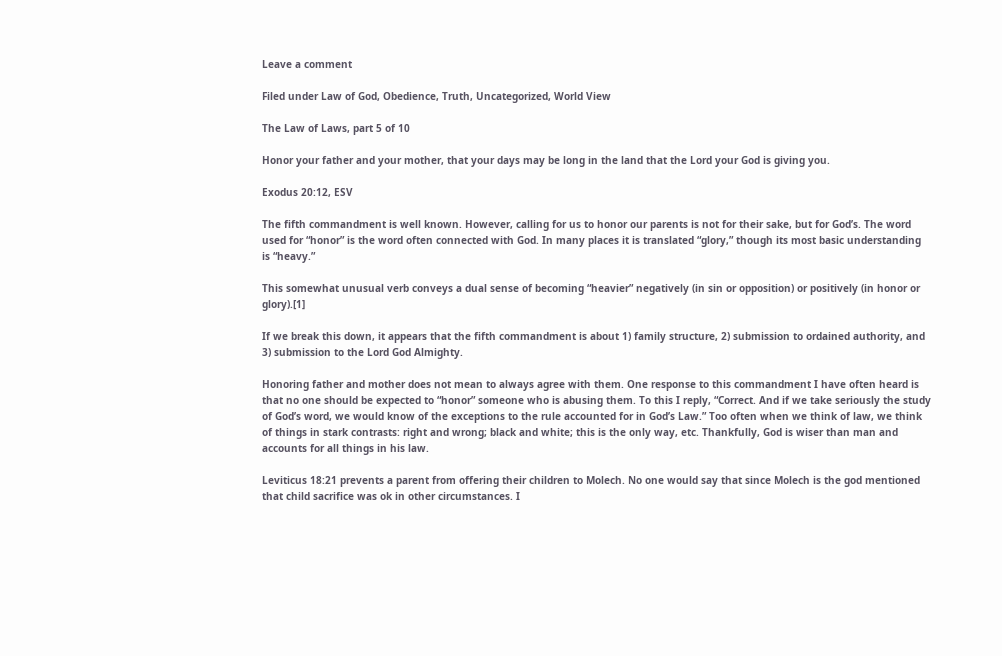Leave a comment

Filed under Law of God, Obedience, Truth, Uncategorized, World View

The Law of Laws, part 5 of 10

Honor your father and your mother, that your days may be long in the land that the Lord your God is giving you.

Exodus 20:12, ESV

The fifth commandment is well known. However, calling for us to honor our parents is not for their sake, but for God’s. The word used for “honor” is the word often connected with God. In many places it is translated “glory,” though its most basic understanding is “heavy.”

This somewhat unusual verb conveys a dual sense of becoming “heavier” negatively (in sin or opposition) or positively (in honor or glory).[1]

If we break this down, it appears that the fifth commandment is about 1) family structure, 2) submission to ordained authority, and 3) submission to the Lord God Almighty.

Honoring father and mother does not mean to always agree with them. One response to this commandment I have often heard is that no one should be expected to “honor” someone who is abusing them. To this I reply, “Correct. And if we take seriously the study of God’s word, we would know of the exceptions to the rule accounted for in God’s Law.” Too often when we think of law, we think of things in stark contrasts: right and wrong; black and white; this is the only way, etc. Thankfully, God is wiser than man and accounts for all things in his law.

Leviticus 18:21 prevents a parent from offering their children to Molech. No one would say that since Molech is the god mentioned that child sacrifice was ok in other circumstances. I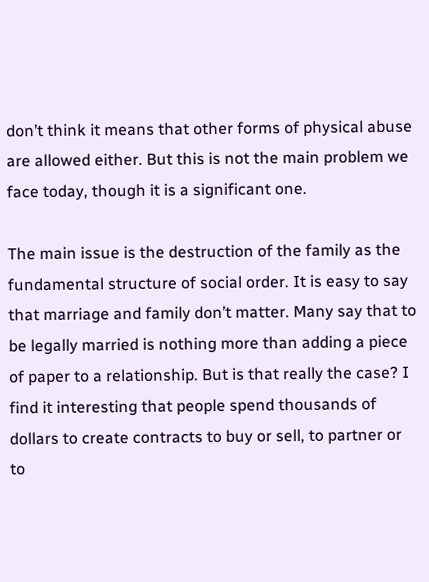don’t think it means that other forms of physical abuse are allowed either. But this is not the main problem we face today, though it is a significant one.

The main issue is the destruction of the family as the fundamental structure of social order. It is easy to say that marriage and family don’t matter. Many say that to be legally married is nothing more than adding a piece of paper to a relationship. But is that really the case? I find it interesting that people spend thousands of dollars to create contracts to buy or sell, to partner or to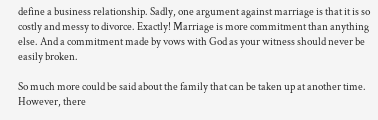define a business relationship. Sadly, one argument against marriage is that it is so costly and messy to divorce. Exactly! Marriage is more commitment than anything else. And a commitment made by vows with God as your witness should never be easily broken.

So much more could be said about the family that can be taken up at another time. However, there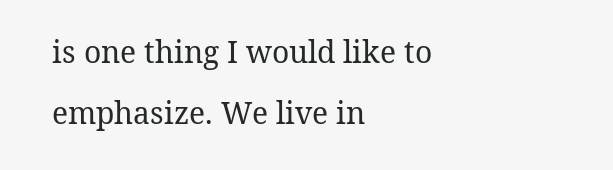is one thing I would like to emphasize. We live in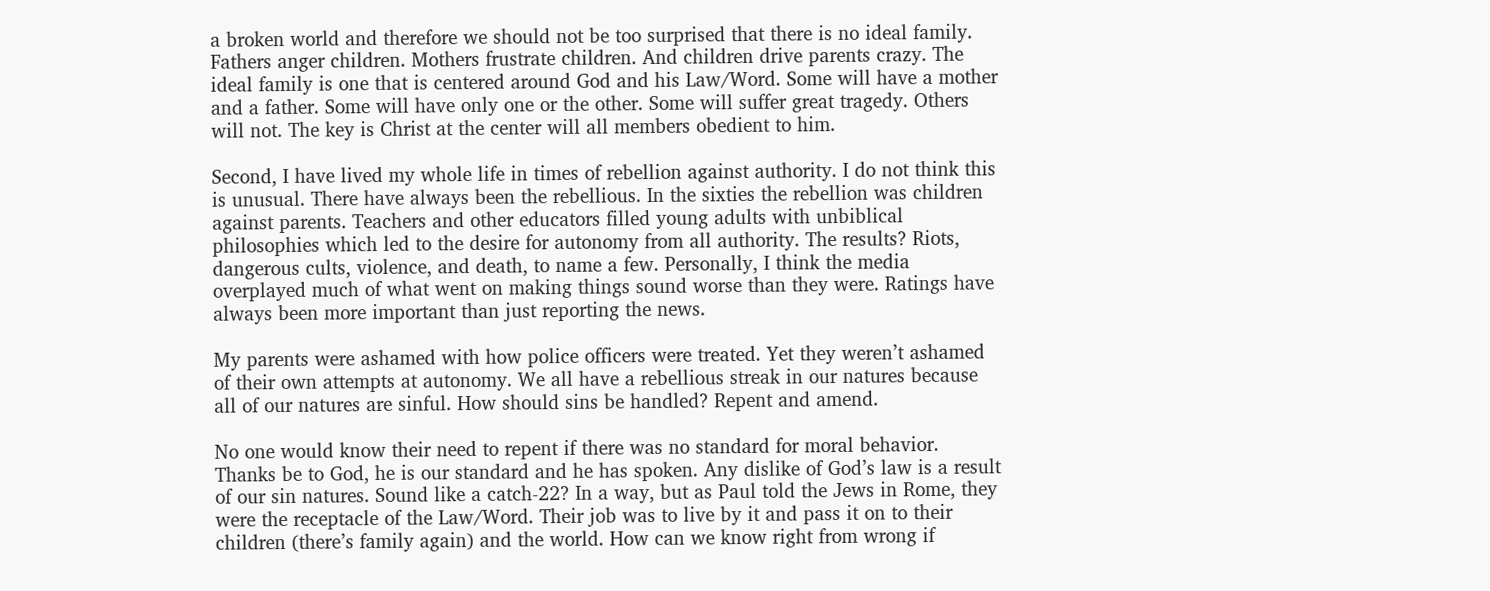a broken world and therefore we should not be too surprised that there is no ideal family. Fathers anger children. Mothers frustrate children. And children drive parents crazy. The ideal family is one that is centered around God and his Law/Word. Some will have a mother and a father. Some will have only one or the other. Some will suffer great tragedy. Others will not. The key is Christ at the center will all members obedient to him.

Second, I have lived my whole life in times of rebellion against authority. I do not think this is unusual. There have always been the rebellious. In the sixties the rebellion was children against parents. Teachers and other educators filled young adults with unbiblical philosophies which led to the desire for autonomy from all authority. The results? Riots, dangerous cults, violence, and death, to name a few. Personally, I think the media overplayed much of what went on making things sound worse than they were. Ratings have always been more important than just reporting the news.

My parents were ashamed with how police officers were treated. Yet they weren’t ashamed of their own attempts at autonomy. We all have a rebellious streak in our natures because all of our natures are sinful. How should sins be handled? Repent and amend.

No one would know their need to repent if there was no standard for moral behavior. Thanks be to God, he is our standard and he has spoken. Any dislike of God’s law is a result of our sin natures. Sound like a catch-22? In a way, but as Paul told the Jews in Rome, they were the receptacle of the Law/Word. Their job was to live by it and pass it on to their children (there’s family again) and the world. How can we know right from wrong if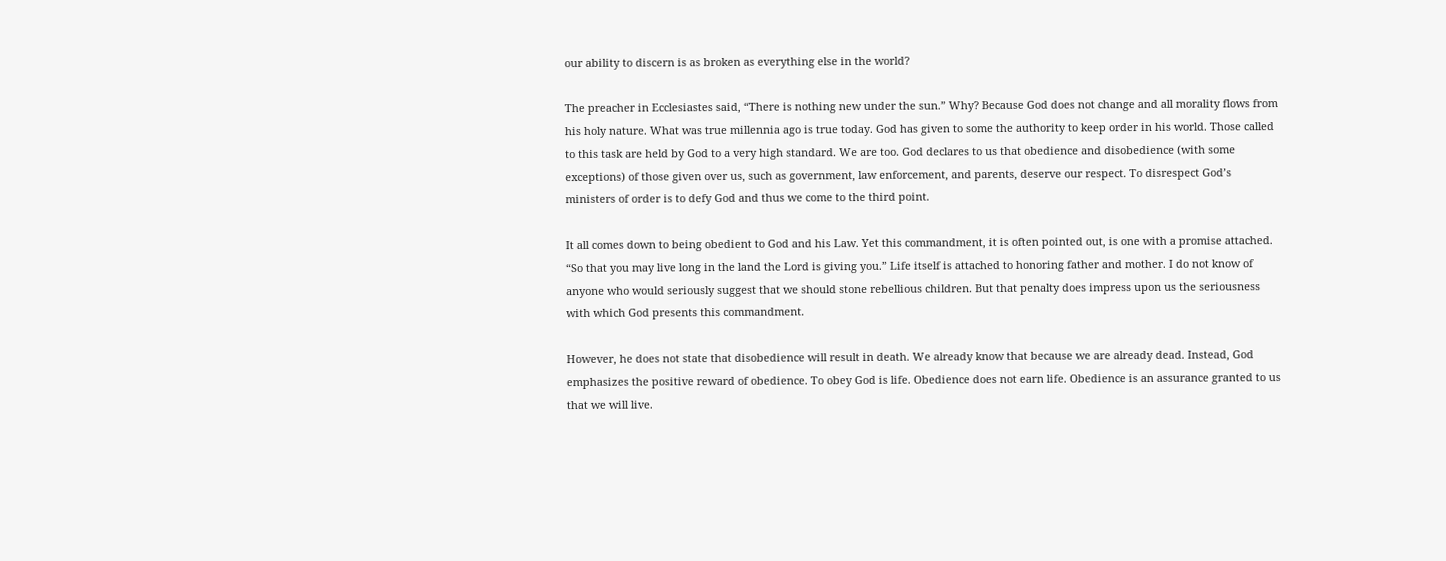our ability to discern is as broken as everything else in the world?

The preacher in Ecclesiastes said, “There is nothing new under the sun.” Why? Because God does not change and all morality flows from his holy nature. What was true millennia ago is true today. God has given to some the authority to keep order in his world. Those called to this task are held by God to a very high standard. We are too. God declares to us that obedience and disobedience (with some exceptions) of those given over us, such as government, law enforcement, and parents, deserve our respect. To disrespect God’s ministers of order is to defy God and thus we come to the third point.

It all comes down to being obedient to God and his Law. Yet this commandment, it is often pointed out, is one with a promise attached. “So that you may live long in the land the Lord is giving you.” Life itself is attached to honoring father and mother. I do not know of anyone who would seriously suggest that we should stone rebellious children. But that penalty does impress upon us the seriousness with which God presents this commandment.

However, he does not state that disobedience will result in death. We already know that because we are already dead. Instead, God emphasizes the positive reward of obedience. To obey God is life. Obedience does not earn life. Obedience is an assurance granted to us that we will live.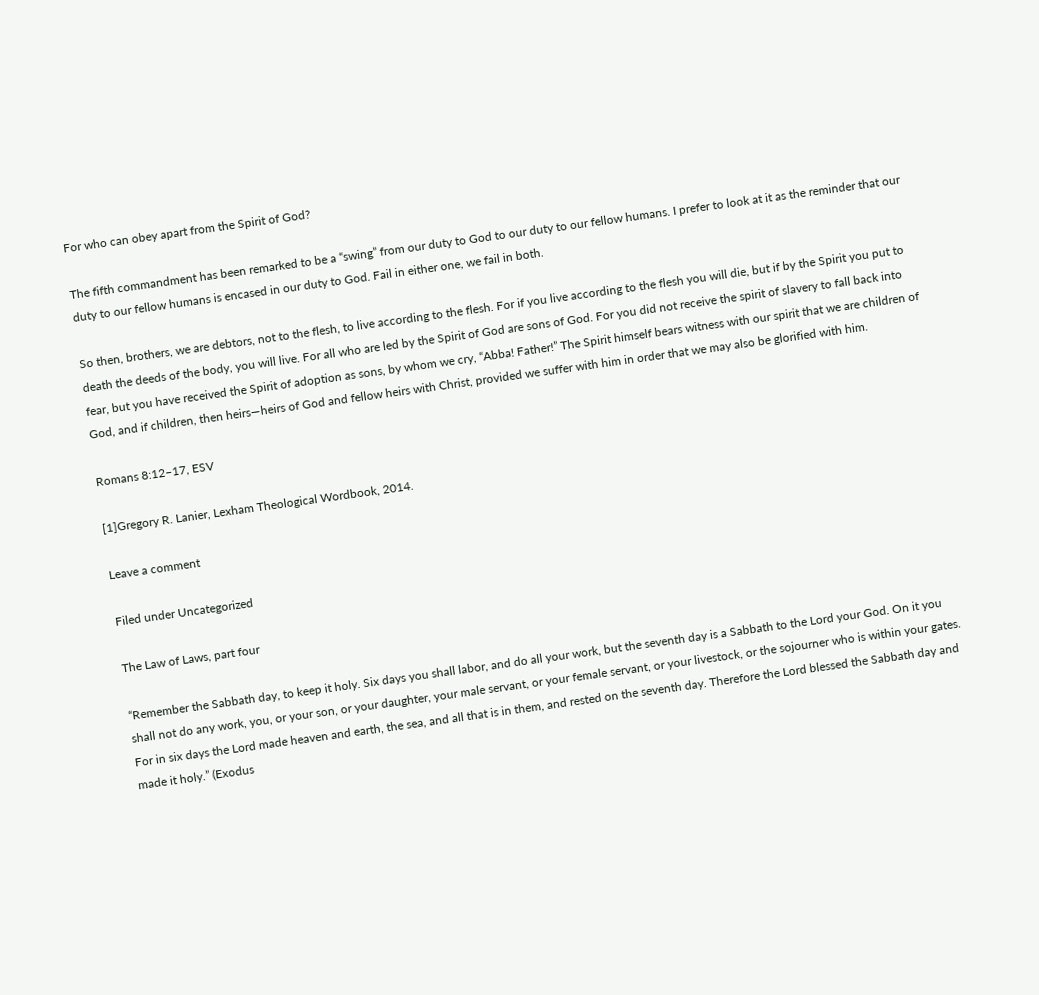For who can obey apart from the Spirit of God?

The fifth commandment has been remarked to be a “swing” from our duty to God to our duty to our fellow humans. I prefer to look at it as the reminder that our duty to our fellow humans is encased in our duty to God. Fail in either one, we fail in both.

So then, brothers, we are debtors, not to the flesh, to live according to the flesh. For if you live according to the flesh you will die, but if by the Spirit you put to death the deeds of the body, you will live. For all who are led by the Spirit of God are sons of God. For you did not receive the spirit of slavery to fall back into fear, but you have received the Spirit of adoption as sons, by whom we cry, “Abba! Father!” The Spirit himself bears witness with our spirit that we are children of God, and if children, then heirs—heirs of God and fellow heirs with Christ, provided we suffer with him in order that we may also be glorified with him.

Romans 8:12–17, ESV

[1]Gregory R. Lanier, Lexham Theological Wordbook, 2014.

Leave a comment

Filed under Uncategorized

The Law of Laws, part four

“Remember the Sabbath day, to keep it holy. Six days you shall labor, and do all your work, but the seventh day is a Sabbath to the Lord your God. On it you shall not do any work, you, or your son, or your daughter, your male servant, or your female servant, or your livestock, or the sojourner who is within your gates. For in six days the Lord made heaven and earth, the sea, and all that is in them, and rested on the seventh day. Therefore the Lord blessed the Sabbath day and made it holy.” (Exodus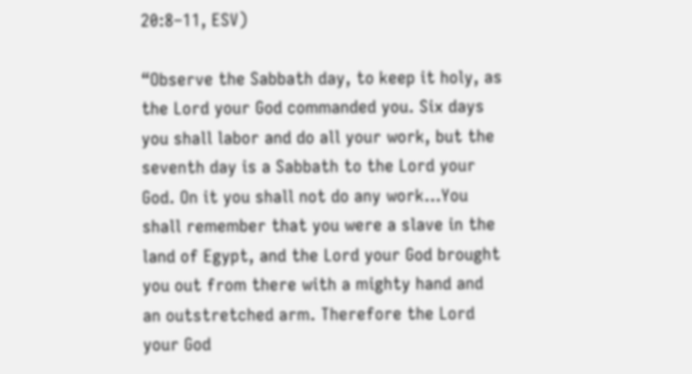20:8–11, ESV)

“Observe the Sabbath day, to keep it holy, as the Lord your God commanded you. Six days you shall labor and do all your work, but the seventh day is a Sabbath to the Lord your God. On it you shall not do any work…You shall remember that you were a slave in the land of Egypt, and the Lord your God brought you out from there with a mighty hand and an outstretched arm. Therefore the Lord your God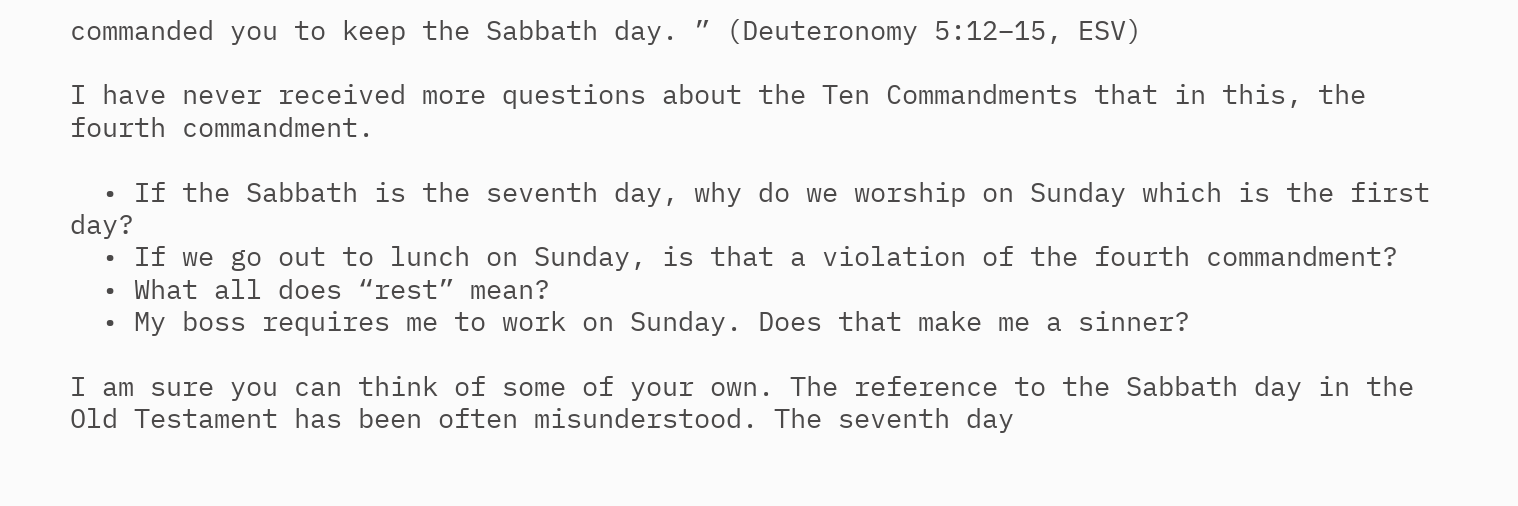commanded you to keep the Sabbath day. ” (Deuteronomy 5:12–15, ESV)

I have never received more questions about the Ten Commandments that in this, the fourth commandment.

  • If the Sabbath is the seventh day, why do we worship on Sunday which is the first day?
  • If we go out to lunch on Sunday, is that a violation of the fourth commandment?
  • What all does “rest” mean?
  • My boss requires me to work on Sunday. Does that make me a sinner?

I am sure you can think of some of your own. The reference to the Sabbath day in the Old Testament has been often misunderstood. The seventh day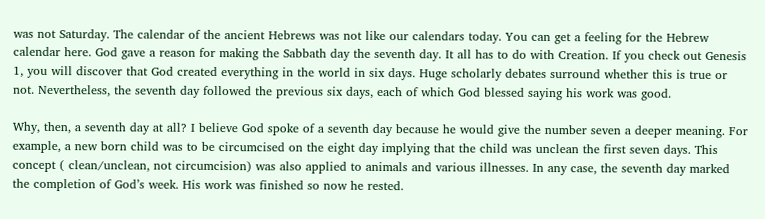was not Saturday. The calendar of the ancient Hebrews was not like our calendars today. You can get a feeling for the Hebrew calendar here. God gave a reason for making the Sabbath day the seventh day. It all has to do with Creation. If you check out Genesis 1, you will discover that God created everything in the world in six days. Huge scholarly debates surround whether this is true or not. Nevertheless, the seventh day followed the previous six days, each of which God blessed saying his work was good.

Why, then, a seventh day at all? I believe God spoke of a seventh day because he would give the number seven a deeper meaning. For example, a new born child was to be circumcised on the eight day implying that the child was unclean the first seven days. This concept ( clean/unclean, not circumcision) was also applied to animals and various illnesses. In any case, the seventh day marked the completion of God’s week. His work was finished so now he rested.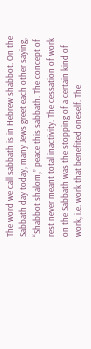The word we call sabbath is in Hebrew shabbot. On the Sabbath day today, many Jews greet each other saying, “Shabbot shalom,” peace this sabbath. The concept of rest never meant total inactivity. The cessation of work on the Sabbath was the stopping of a certain kind of work, i.e. work that benefited oneself. The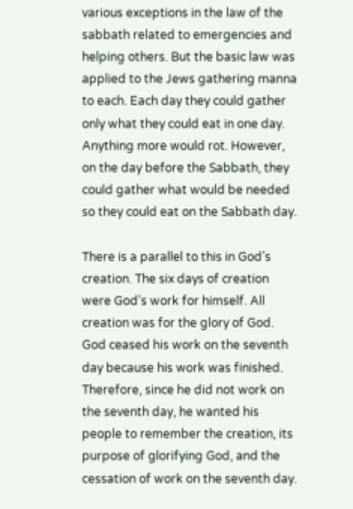various exceptions in the law of the sabbath related to emergencies and helping others. But the basic law was applied to the Jews gathering manna to each. Each day they could gather only what they could eat in one day. Anything more would rot. However, on the day before the Sabbath, they could gather what would be needed so they could eat on the Sabbath day.

There is a parallel to this in God’s creation. The six days of creation were God’s work for himself. All creation was for the glory of God. God ceased his work on the seventh day because his work was finished. Therefore, since he did not work on the seventh day, he wanted his people to remember the creation, its purpose of glorifying God, and the cessation of work on the seventh day.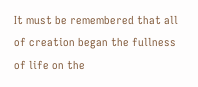It must be remembered that all of creation began the fullness of life on the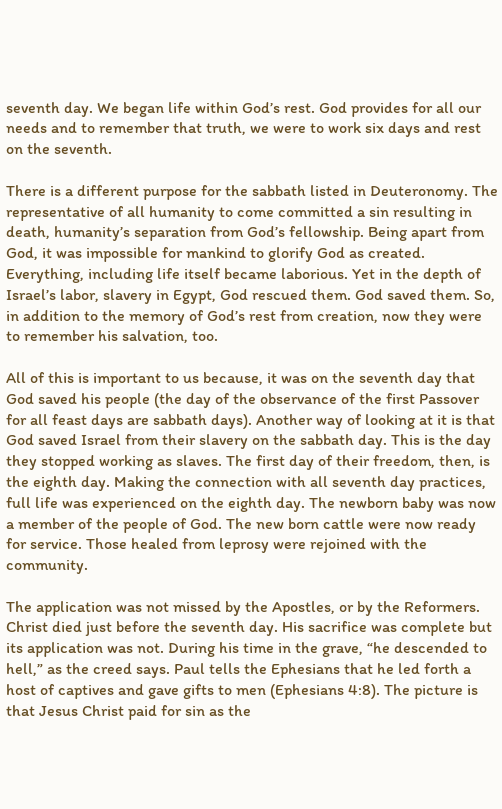seventh day. We began life within God’s rest. God provides for all our needs and to remember that truth, we were to work six days and rest on the seventh.

There is a different purpose for the sabbath listed in Deuteronomy. The representative of all humanity to come committed a sin resulting in death, humanity’s separation from God’s fellowship. Being apart from God, it was impossible for mankind to glorify God as created. Everything, including life itself became laborious. Yet in the depth of Israel’s labor, slavery in Egypt, God rescued them. God saved them. So, in addition to the memory of God’s rest from creation, now they were to remember his salvation, too.

All of this is important to us because, it was on the seventh day that God saved his people (the day of the observance of the first Passover for all feast days are sabbath days). Another way of looking at it is that God saved Israel from their slavery on the sabbath day. This is the day they stopped working as slaves. The first day of their freedom, then, is the eighth day. Making the connection with all seventh day practices, full life was experienced on the eighth day. The newborn baby was now a member of the people of God. The new born cattle were now ready for service. Those healed from leprosy were rejoined with the community.

The application was not missed by the Apostles, or by the Reformers. Christ died just before the seventh day. His sacrifice was complete but its application was not. During his time in the grave, “he descended to hell,” as the creed says. Paul tells the Ephesians that he led forth a host of captives and gave gifts to men (Ephesians 4:8). The picture is that Jesus Christ paid for sin as the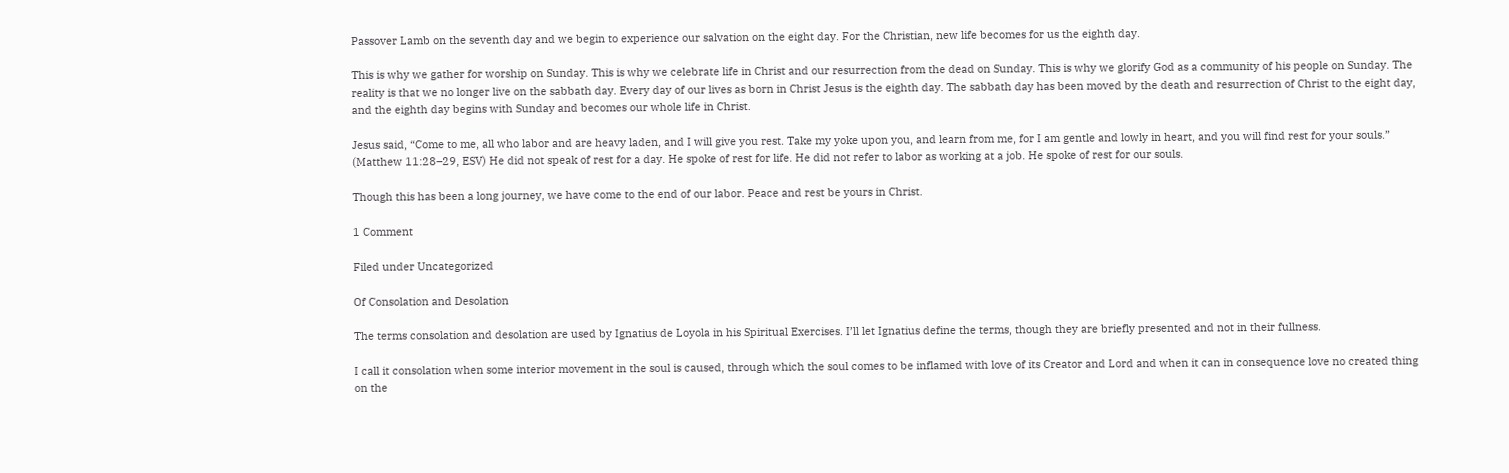Passover Lamb on the seventh day and we begin to experience our salvation on the eight day. For the Christian, new life becomes for us the eighth day.

This is why we gather for worship on Sunday. This is why we celebrate life in Christ and our resurrection from the dead on Sunday. This is why we glorify God as a community of his people on Sunday. The reality is that we no longer live on the sabbath day. Every day of our lives as born in Christ Jesus is the eighth day. The sabbath day has been moved by the death and resurrection of Christ to the eight day, and the eighth day begins with Sunday and becomes our whole life in Christ.

Jesus said, “Come to me, all who labor and are heavy laden, and I will give you rest. Take my yoke upon you, and learn from me, for I am gentle and lowly in heart, and you will find rest for your souls.” (Matthew 11:28–29, ESV) He did not speak of rest for a day. He spoke of rest for life. He did not refer to labor as working at a job. He spoke of rest for our souls.

Though this has been a long journey, we have come to the end of our labor. Peace and rest be yours in Christ.

1 Comment

Filed under Uncategorized

Of Consolation and Desolation

The terms consolation and desolation are used by Ignatius de Loyola in his Spiritual Exercises. I’ll let Ignatius define the terms, though they are briefly presented and not in their fullness.

I call it consolation when some interior movement in the soul is caused, through which the soul comes to be inflamed with love of its Creator and Lord and when it can in consequence love no created thing on the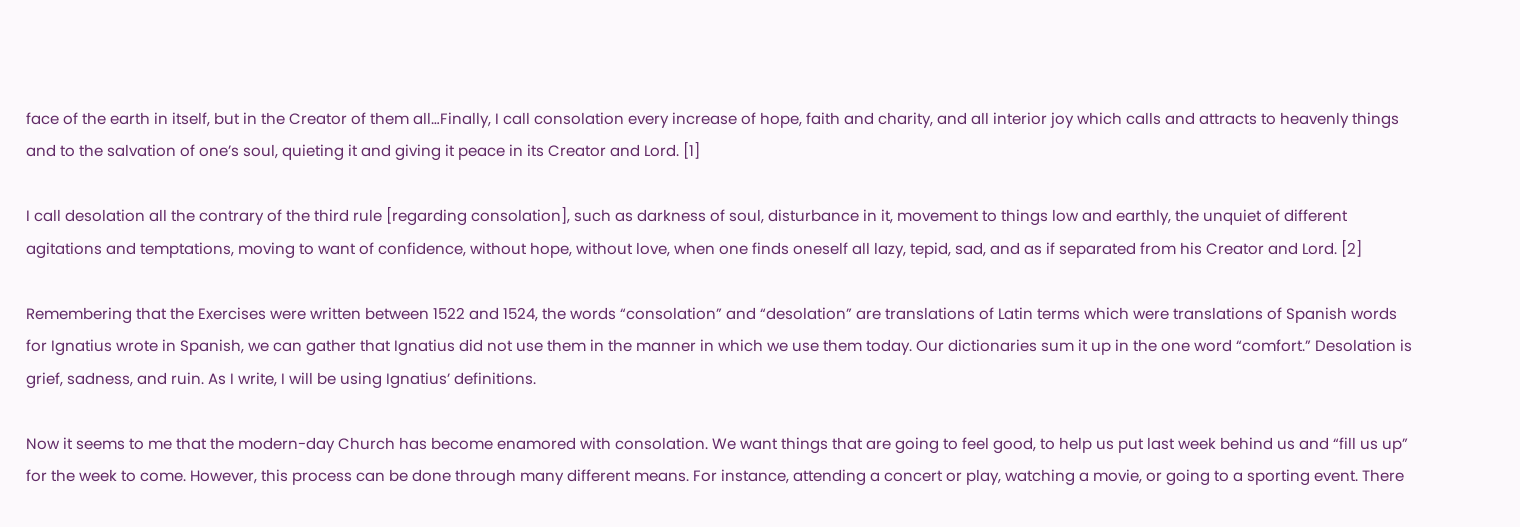face of the earth in itself, but in the Creator of them all…Finally, I call consolation every increase of hope, faith and charity, and all interior joy which calls and attracts to heavenly things and to the salvation of one’s soul, quieting it and giving it peace in its Creator and Lord. [1]

I call desolation all the contrary of the third rule [regarding consolation], such as darkness of soul, disturbance in it, movement to things low and earthly, the unquiet of different agitations and temptations, moving to want of confidence, without hope, without love, when one finds oneself all lazy, tepid, sad, and as if separated from his Creator and Lord. [2]

Remembering that the Exercises were written between 1522 and 1524, the words “consolation” and “desolation” are translations of Latin terms which were translations of Spanish words for Ignatius wrote in Spanish, we can gather that Ignatius did not use them in the manner in which we use them today. Our dictionaries sum it up in the one word “comfort.” Desolation is grief, sadness, and ruin. As I write, I will be using Ignatius’ definitions.

Now it seems to me that the modern-day Church has become enamored with consolation. We want things that are going to feel good, to help us put last week behind us and “fill us up” for the week to come. However, this process can be done through many different means. For instance, attending a concert or play, watching a movie, or going to a sporting event. There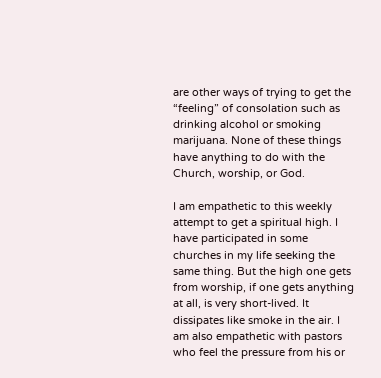are other ways of trying to get the “feeling” of consolation such as drinking alcohol or smoking marijuana. None of these things have anything to do with the Church, worship, or God.

I am empathetic to this weekly attempt to get a spiritual high. I have participated in some churches in my life seeking the same thing. But the high one gets from worship, if one gets anything at all, is very short-lived. It dissipates like smoke in the air. I am also empathetic with pastors who feel the pressure from his or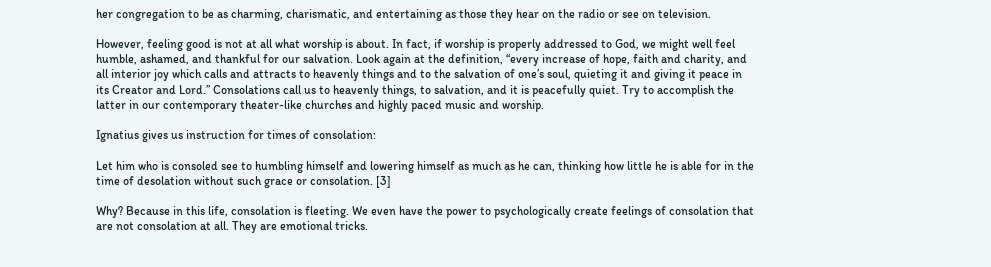her congregation to be as charming, charismatic, and entertaining as those they hear on the radio or see on television.

However, feeling good is not at all what worship is about. In fact, if worship is properly addressed to God, we might well feel humble, ashamed, and thankful for our salvation. Look again at the definition, “every increase of hope, faith and charity, and all interior joy which calls and attracts to heavenly things and to the salvation of one’s soul, quieting it and giving it peace in its Creator and Lord.” Consolations call us to heavenly things, to salvation, and it is peacefully quiet. Try to accomplish the latter in our contemporary theater-like churches and highly paced music and worship.

Ignatius gives us instruction for times of consolation:

Let him who is consoled see to humbling himself and lowering himself as much as he can, thinking how little he is able for in the time of desolation without such grace or consolation. [3]

Why? Because in this life, consolation is fleeting. We even have the power to psychologically create feelings of consolation that are not consolation at all. They are emotional tricks.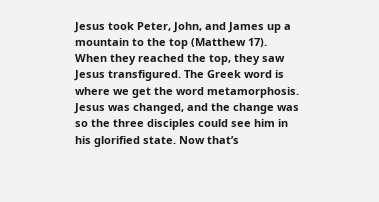Jesus took Peter, John, and James up a mountain to the top (Matthew 17). When they reached the top, they saw Jesus transfigured. The Greek word is where we get the word metamorphosis. Jesus was changed, and the change was so the three disciples could see him in his glorified state. Now that’s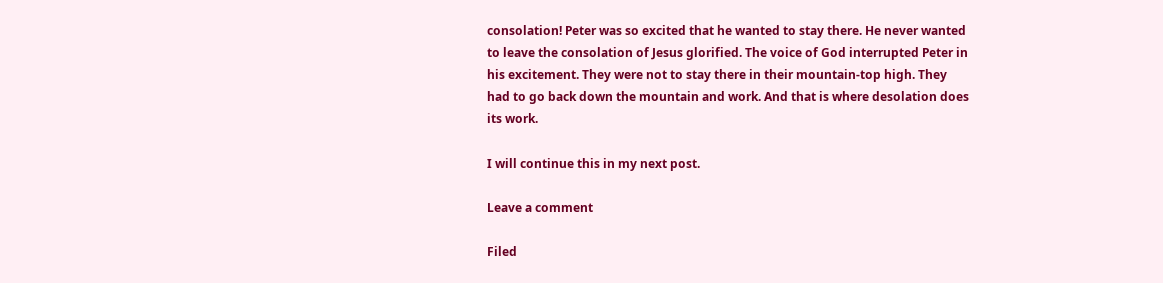consolation! Peter was so excited that he wanted to stay there. He never wanted to leave the consolation of Jesus glorified. The voice of God interrupted Peter in his excitement. They were not to stay there in their mountain-top high. They had to go back down the mountain and work. And that is where desolation does its work.

I will continue this in my next post.

Leave a comment

Filed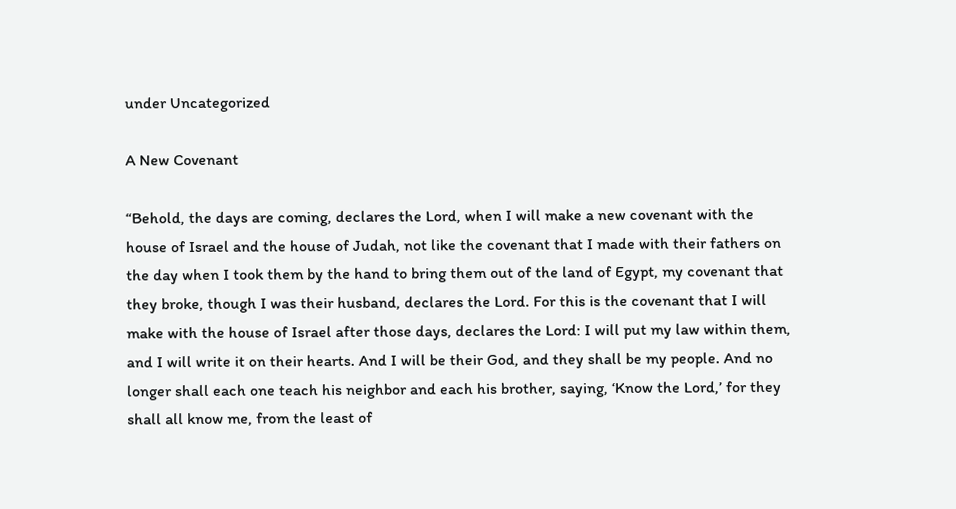under Uncategorized

A New Covenant

“Behold, the days are coming, declares the Lord, when I will make a new covenant with the house of Israel and the house of Judah, not like the covenant that I made with their fathers on the day when I took them by the hand to bring them out of the land of Egypt, my covenant that they broke, though I was their husband, declares the Lord. For this is the covenant that I will make with the house of Israel after those days, declares the Lord: I will put my law within them, and I will write it on their hearts. And I will be their God, and they shall be my people. And no longer shall each one teach his neighbor and each his brother, saying, ‘Know the Lord,’ for they shall all know me, from the least of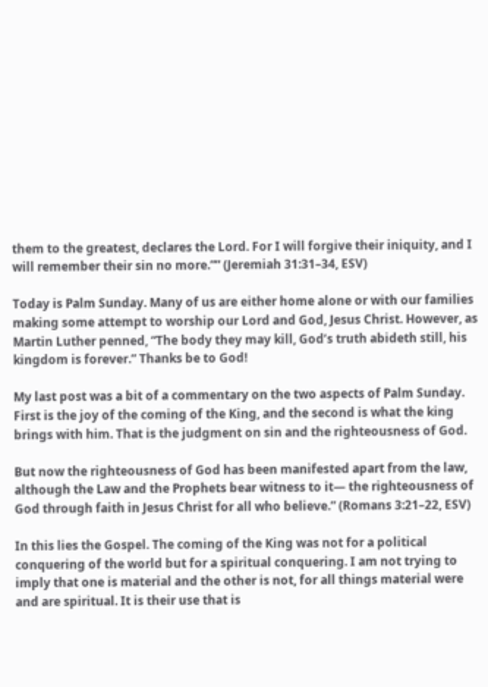them to the greatest, declares the Lord. For I will forgive their iniquity, and I will remember their sin no more.”” (Jeremiah 31:31–34, ESV)

Today is Palm Sunday. Many of us are either home alone or with our families making some attempt to worship our Lord and God, Jesus Christ. However, as Martin Luther penned, “The body they may kill, God’s truth abideth still, his kingdom is forever.” Thanks be to God!

My last post was a bit of a commentary on the two aspects of Palm Sunday. First is the joy of the coming of the King, and the second is what the king brings with him. That is the judgment on sin and the righteousness of God.

But now the righteousness of God has been manifested apart from the law, although the Law and the Prophets bear witness to it— the righteousness of God through faith in Jesus Christ for all who believe.” (Romans 3:21–22, ESV)

In this lies the Gospel. The coming of the King was not for a political conquering of the world but for a spiritual conquering. I am not trying to imply that one is material and the other is not, for all things material were and are spiritual. It is their use that is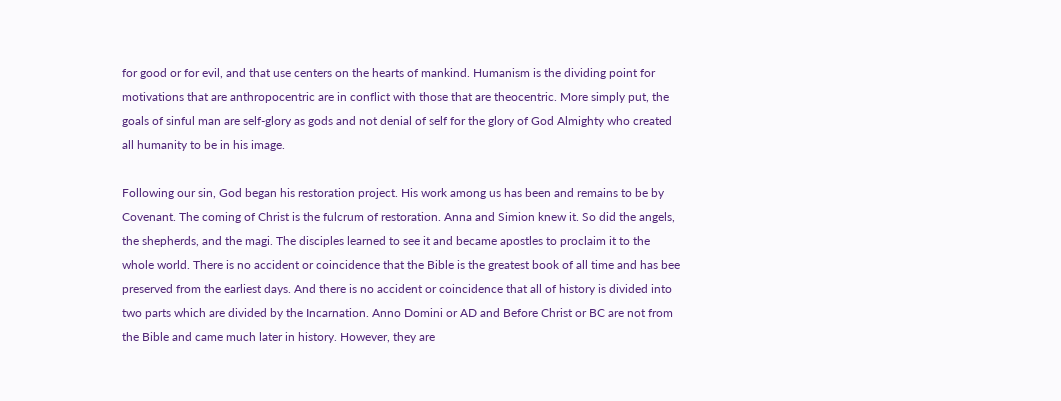for good or for evil, and that use centers on the hearts of mankind. Humanism is the dividing point for motivations that are anthropocentric are in conflict with those that are theocentric. More simply put, the goals of sinful man are self-glory as gods and not denial of self for the glory of God Almighty who created all humanity to be in his image.

Following our sin, God began his restoration project. His work among us has been and remains to be by Covenant. The coming of Christ is the fulcrum of restoration. Anna and Simion knew it. So did the angels, the shepherds, and the magi. The disciples learned to see it and became apostles to proclaim it to the whole world. There is no accident or coincidence that the Bible is the greatest book of all time and has bee preserved from the earliest days. And there is no accident or coincidence that all of history is divided into two parts which are divided by the Incarnation. Anno Domini or AD and Before Christ or BC are not from the Bible and came much later in history. However, they are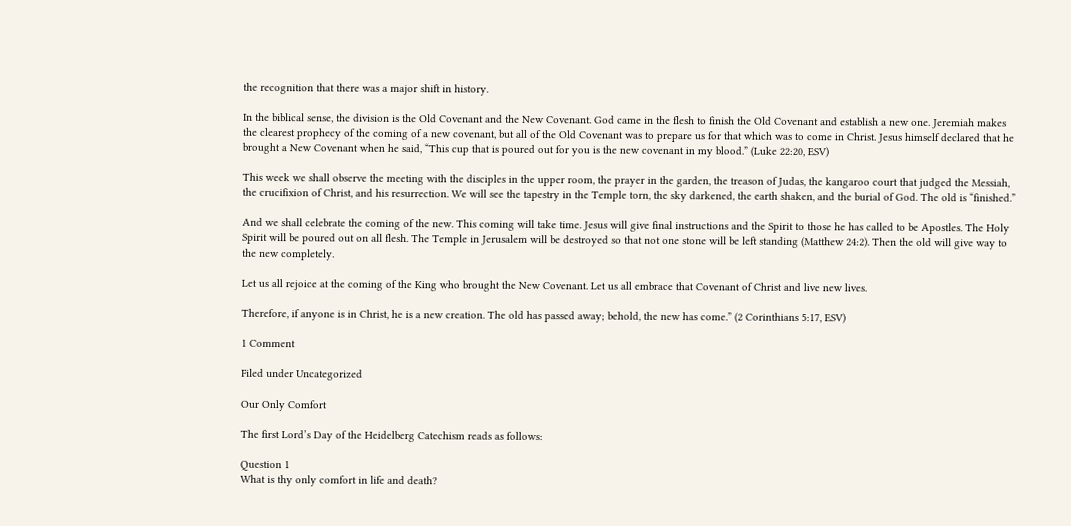the recognition that there was a major shift in history.

In the biblical sense, the division is the Old Covenant and the New Covenant. God came in the flesh to finish the Old Covenant and establish a new one. Jeremiah makes the clearest prophecy of the coming of a new covenant, but all of the Old Covenant was to prepare us for that which was to come in Christ. Jesus himself declared that he brought a New Covenant when he said, “This cup that is poured out for you is the new covenant in my blood.” (Luke 22:20, ESV)

This week we shall observe the meeting with the disciples in the upper room, the prayer in the garden, the treason of Judas, the kangaroo court that judged the Messiah, the crucifixion of Christ, and his resurrection. We will see the tapestry in the Temple torn, the sky darkened, the earth shaken, and the burial of God. The old is “finished.”

And we shall celebrate the coming of the new. This coming will take time. Jesus will give final instructions and the Spirit to those he has called to be Apostles. The Holy Spirit will be poured out on all flesh. The Temple in Jerusalem will be destroyed so that not one stone will be left standing (Matthew 24:2). Then the old will give way to the new completely.

Let us all rejoice at the coming of the King who brought the New Covenant. Let us all embrace that Covenant of Christ and live new lives.

Therefore, if anyone is in Christ, he is a new creation. The old has passed away; behold, the new has come.” (2 Corinthians 5:17, ESV)

1 Comment

Filed under Uncategorized

Our Only Comfort

The first Lord’s Day of the Heidelberg Catechism reads as follows:

Question 1
What is thy only comfort in life and death?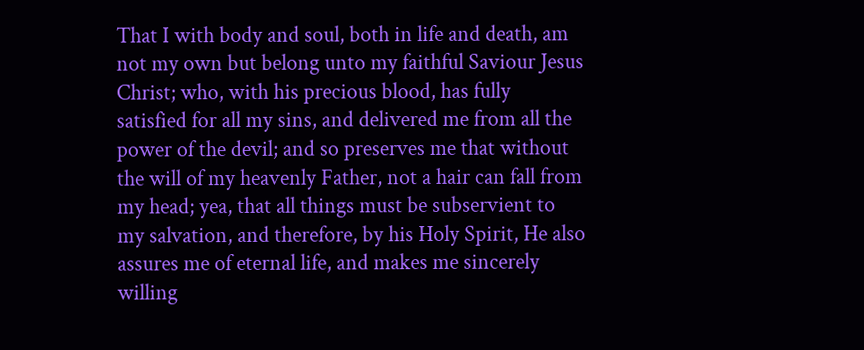That I with body and soul, both in life and death, am not my own but belong unto my faithful Saviour Jesus Christ; who, with his precious blood, has fully satisfied for all my sins, and delivered me from all the power of the devil; and so preserves me that without the will of my heavenly Father, not a hair can fall from my head; yea, that all things must be subservient to my salvation, and therefore, by his Holy Spirit, He also assures me of eternal life, and makes me sincerely willing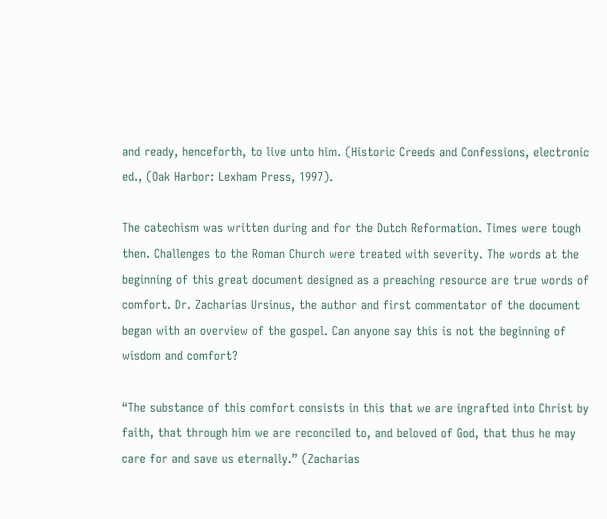and ready, henceforth, to live unto him. (Historic Creeds and Confessions, electronic ed., (Oak Harbor: Lexham Press, 1997).

The catechism was written during and for the Dutch Reformation. Times were tough then. Challenges to the Roman Church were treated with severity. The words at the beginning of this great document designed as a preaching resource are true words of comfort. Dr. Zacharias Ursinus, the author and first commentator of the document began with an overview of the gospel. Can anyone say this is not the beginning of wisdom and comfort?

“The substance of this comfort consists in this that we are ingrafted into Christ by faith, that through him we are reconciled to, and beloved of God, that thus he may care for and save us eternally.” (Zacharias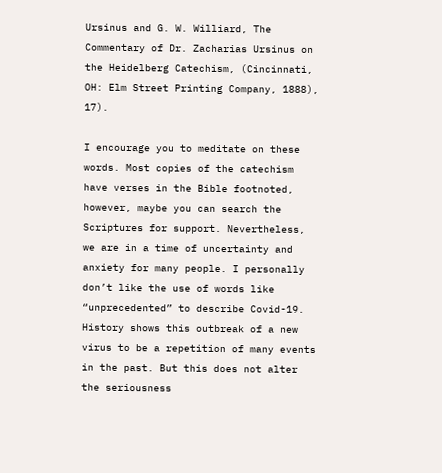Ursinus and G. W. Williard, The Commentary of Dr. Zacharias Ursinus on the Heidelberg Catechism, (Cincinnati, OH: Elm Street Printing Company, 1888), 17).

I encourage you to meditate on these words. Most copies of the catechism have verses in the Bible footnoted, however, maybe you can search the Scriptures for support. Nevertheless, we are in a time of uncertainty and anxiety for many people. I personally don’t like the use of words like “unprecedented” to describe Covid-19. History shows this outbreak of a new virus to be a repetition of many events in the past. But this does not alter the seriousness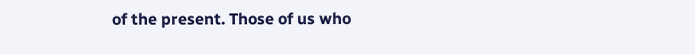of the present. Those of us who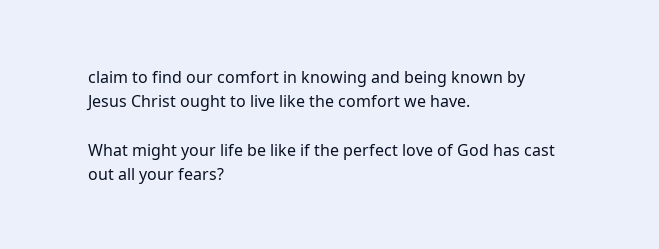claim to find our comfort in knowing and being known by Jesus Christ ought to live like the comfort we have.

What might your life be like if the perfect love of God has cast out all your fears?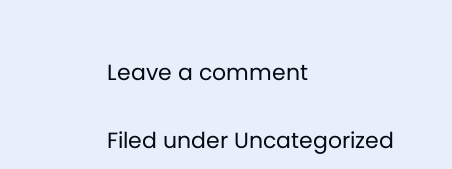Leave a comment

Filed under Uncategorized